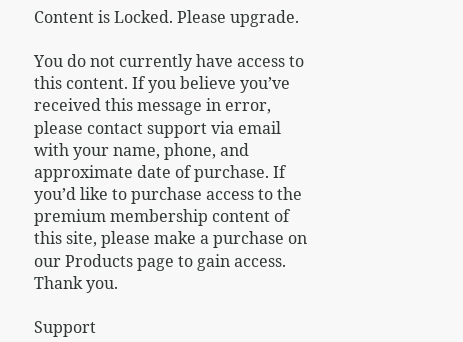Content is Locked. Please upgrade.

You do not currently have access to this content. If you believe you’ve received this message in error, please contact support via email with your name, phone, and approximate date of purchase. If you’d like to purchase access to the premium membership content of this site, please make a purchase on our Products page to gain access. Thank you.

Support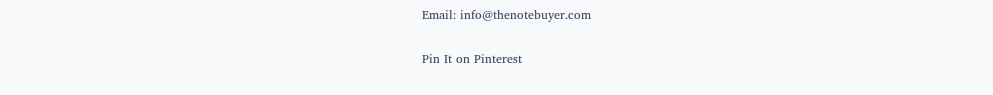Email: info@thenotebuyer.com

Pin It on Pinterest